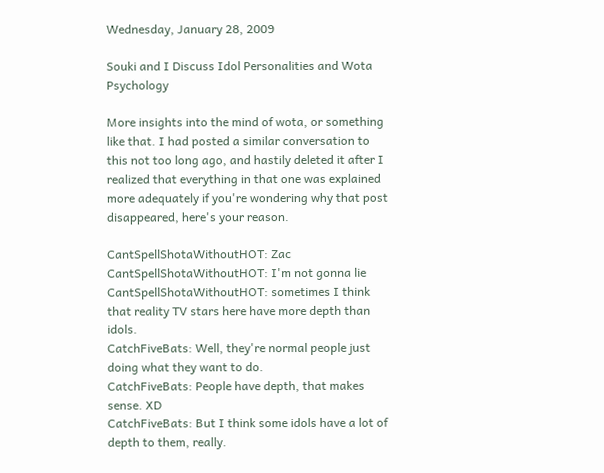Wednesday, January 28, 2009

Souki and I Discuss Idol Personalities and Wota Psychology

More insights into the mind of wota, or something like that. I had posted a similar conversation to this not too long ago, and hastily deleted it after I realized that everything in that one was explained more adequately if you're wondering why that post disappeared, here's your reason.

CantSpellShotaWithoutHOT: Zac
CantSpellShotaWithoutHOT: I'm not gonna lie
CantSpellShotaWithoutHOT: sometimes I think that reality TV stars here have more depth than idols.
CatchFiveBats: Well, they're normal people just doing what they want to do.
CatchFiveBats: People have depth, that makes sense. XD
CatchFiveBats: But I think some idols have a lot of depth to them, really.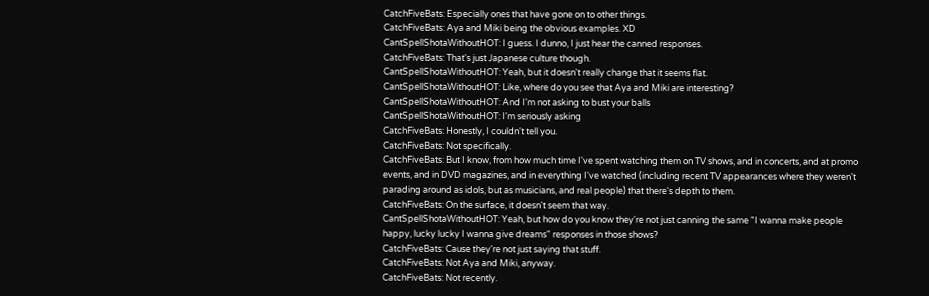CatchFiveBats: Especially ones that have gone on to other things.
CatchFiveBats: Aya and Miki being the obvious examples. XD
CantSpellShotaWithoutHOT: I guess. I dunno, I just hear the canned responses.
CatchFiveBats: That's just Japanese culture though.
CantSpellShotaWithoutHOT: Yeah, but it doesn't really change that it seems flat.
CantSpellShotaWithoutHOT: Like, where do you see that Aya and Miki are interesting?
CantSpellShotaWithoutHOT: And I'm not asking to bust your balls
CantSpellShotaWithoutHOT: I'm seriously asking
CatchFiveBats: Honestly, I couldn't tell you.
CatchFiveBats: Not specifically.
CatchFiveBats: But I know, from how much time I've spent watching them on TV shows, and in concerts, and at promo events, and in DVD magazines, and in everything I've watched (including recent TV appearances where they weren't parading around as idols, but as musicians, and real people) that there's depth to them.
CatchFiveBats: On the surface, it doesn't seem that way.
CantSpellShotaWithoutHOT: Yeah, but how do you know they're not just canning the same "I wanna make people happy, lucky lucky I wanna give dreams" responses in those shows?
CatchFiveBats: Cause they're not just saying that stuff.
CatchFiveBats: Not Aya and Miki, anyway.
CatchFiveBats: Not recently.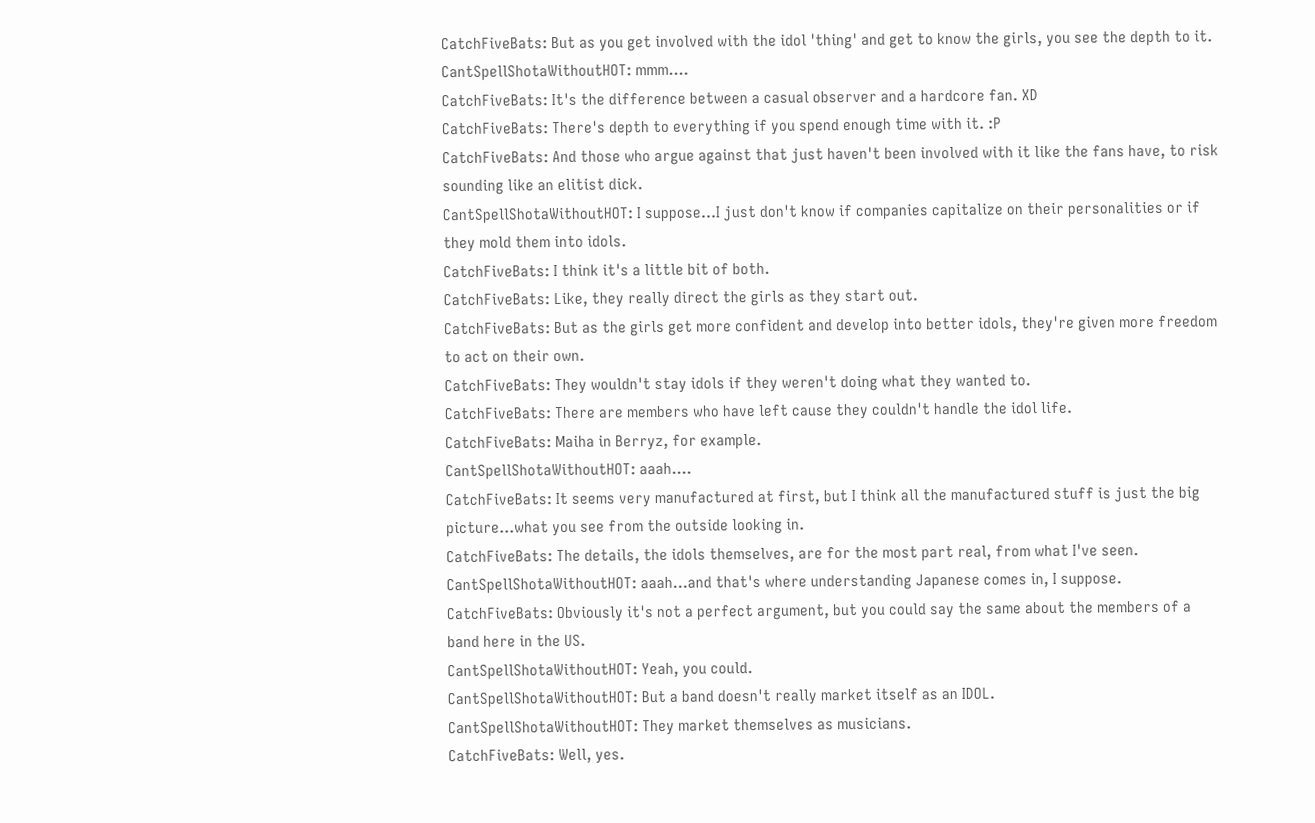CatchFiveBats: But as you get involved with the idol 'thing' and get to know the girls, you see the depth to it.
CantSpellShotaWithoutHOT: mmm....
CatchFiveBats: It's the difference between a casual observer and a hardcore fan. XD
CatchFiveBats: There's depth to everything if you spend enough time with it. :P
CatchFiveBats: And those who argue against that just haven't been involved with it like the fans have, to risk sounding like an elitist dick.
CantSpellShotaWithoutHOT: I suppose...I just don't know if companies capitalize on their personalities or if they mold them into idols.
CatchFiveBats: I think it's a little bit of both.
CatchFiveBats: Like, they really direct the girls as they start out.
CatchFiveBats: But as the girls get more confident and develop into better idols, they're given more freedom to act on their own.
CatchFiveBats: They wouldn't stay idols if they weren't doing what they wanted to.
CatchFiveBats: There are members who have left cause they couldn't handle the idol life.
CatchFiveBats: Maiha in Berryz, for example.
CantSpellShotaWithoutHOT: aaah....
CatchFiveBats: It seems very manufactured at first, but I think all the manufactured stuff is just the big picture...what you see from the outside looking in.
CatchFiveBats: The details, the idols themselves, are for the most part real, from what I've seen.
CantSpellShotaWithoutHOT: aaah...and that's where understanding Japanese comes in, I suppose.
CatchFiveBats: Obviously it's not a perfect argument, but you could say the same about the members of a band here in the US.
CantSpellShotaWithoutHOT: Yeah, you could.
CantSpellShotaWithoutHOT: But a band doesn't really market itself as an IDOL.
CantSpellShotaWithoutHOT: They market themselves as musicians.
CatchFiveBats: Well, yes.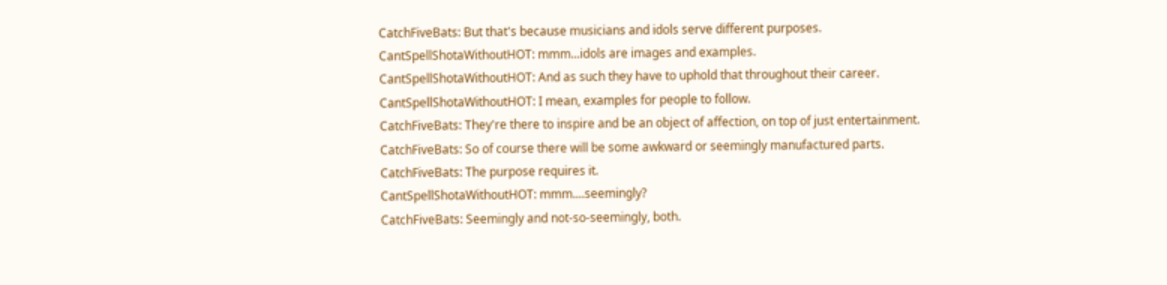CatchFiveBats: But that's because musicians and idols serve different purposes.
CantSpellShotaWithoutHOT: mmm...idols are images and examples.
CantSpellShotaWithoutHOT: And as such they have to uphold that throughout their career.
CantSpellShotaWithoutHOT: I mean, examples for people to follow.
CatchFiveBats: They're there to inspire and be an object of affection, on top of just entertainment.
CatchFiveBats: So of course there will be some awkward or seemingly manufactured parts.
CatchFiveBats: The purpose requires it.
CantSpellShotaWithoutHOT: mmm....seemingly?
CatchFiveBats: Seemingly and not-so-seemingly, both.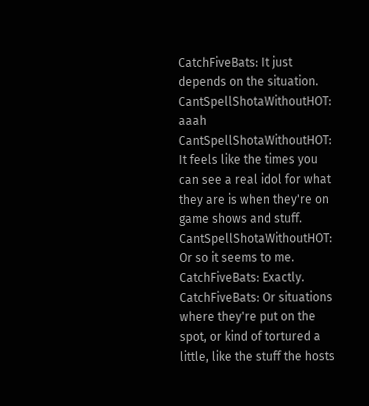CatchFiveBats: It just depends on the situation.
CantSpellShotaWithoutHOT: aaah
CantSpellShotaWithoutHOT: It feels like the times you can see a real idol for what they are is when they're on game shows and stuff.
CantSpellShotaWithoutHOT: Or so it seems to me.
CatchFiveBats: Exactly.
CatchFiveBats: Or situations where they're put on the spot, or kind of tortured a little, like the stuff the hosts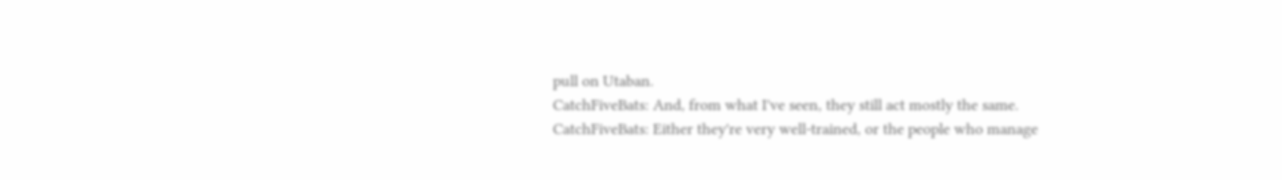pull on Utaban.
CatchFiveBats: And, from what I've seen, they still act mostly the same.
CatchFiveBats: Either they're very well-trained, or the people who manage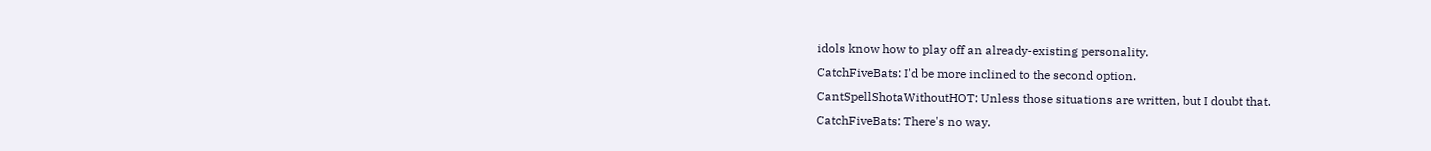idols know how to play off an already-existing personality.
CatchFiveBats: I'd be more inclined to the second option.
CantSpellShotaWithoutHOT: Unless those situations are written, but I doubt that.
CatchFiveBats: There's no way.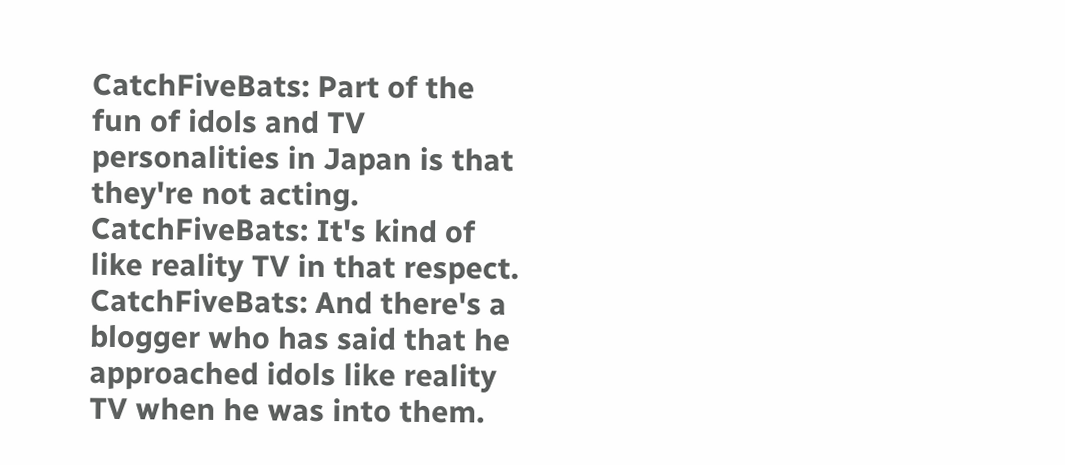CatchFiveBats: Part of the fun of idols and TV personalities in Japan is that they're not acting.
CatchFiveBats: It's kind of like reality TV in that respect.
CatchFiveBats: And there's a blogger who has said that he approached idols like reality TV when he was into them.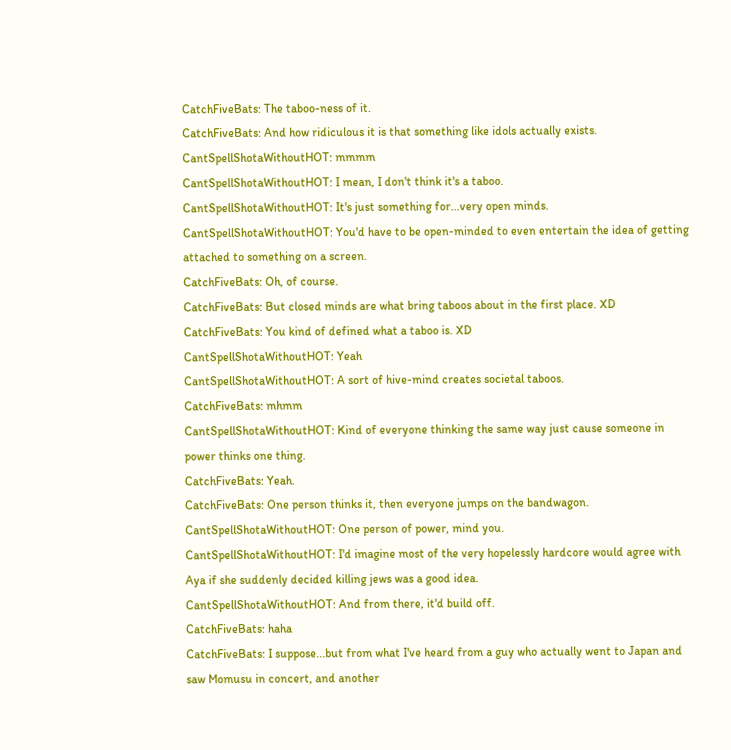CatchFiveBats: The taboo-ness of it.
CatchFiveBats: And how ridiculous it is that something like idols actually exists.
CantSpellShotaWithoutHOT: mmmm
CantSpellShotaWithoutHOT: I mean, I don't think it's a taboo.
CantSpellShotaWithoutHOT: It's just something for...very open minds.
CantSpellShotaWithoutHOT: You'd have to be open-minded to even entertain the idea of getting attached to something on a screen.
CatchFiveBats: Oh, of course.
CatchFiveBats: But closed minds are what bring taboos about in the first place. XD
CatchFiveBats: You kind of defined what a taboo is. XD
CantSpellShotaWithoutHOT: Yeah
CantSpellShotaWithoutHOT: A sort of hive-mind creates societal taboos.
CatchFiveBats: mhmm
CantSpellShotaWithoutHOT: Kind of everyone thinking the same way just cause someone in power thinks one thing.
CatchFiveBats: Yeah.
CatchFiveBats: One person thinks it, then everyone jumps on the bandwagon.
CantSpellShotaWithoutHOT: One person of power, mind you.
CantSpellShotaWithoutHOT: I'd imagine most of the very hopelessly hardcore would agree with Aya if she suddenly decided killing jews was a good idea.
CantSpellShotaWithoutHOT: And from there, it'd build off.
CatchFiveBats: haha
CatchFiveBats: I suppose...but from what I've heard from a guy who actually went to Japan and saw Momusu in concert, and another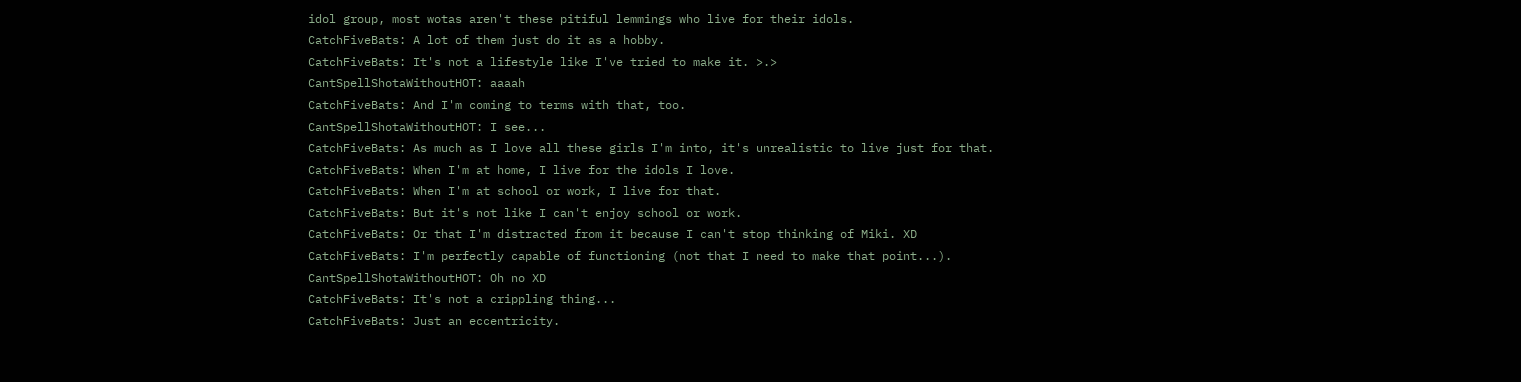idol group, most wotas aren't these pitiful lemmings who live for their idols.
CatchFiveBats: A lot of them just do it as a hobby.
CatchFiveBats: It's not a lifestyle like I've tried to make it. >.>
CantSpellShotaWithoutHOT: aaaah
CatchFiveBats: And I'm coming to terms with that, too.
CantSpellShotaWithoutHOT: I see...
CatchFiveBats: As much as I love all these girls I'm into, it's unrealistic to live just for that.
CatchFiveBats: When I'm at home, I live for the idols I love.
CatchFiveBats: When I'm at school or work, I live for that.
CatchFiveBats: But it's not like I can't enjoy school or work.
CatchFiveBats: Or that I'm distracted from it because I can't stop thinking of Miki. XD
CatchFiveBats: I'm perfectly capable of functioning (not that I need to make that point...).
CantSpellShotaWithoutHOT: Oh no XD
CatchFiveBats: It's not a crippling thing...
CatchFiveBats: Just an eccentricity.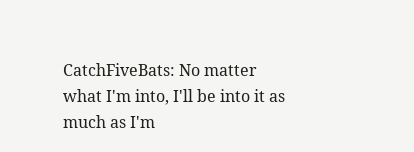CatchFiveBats: No matter what I'm into, I'll be into it as much as I'm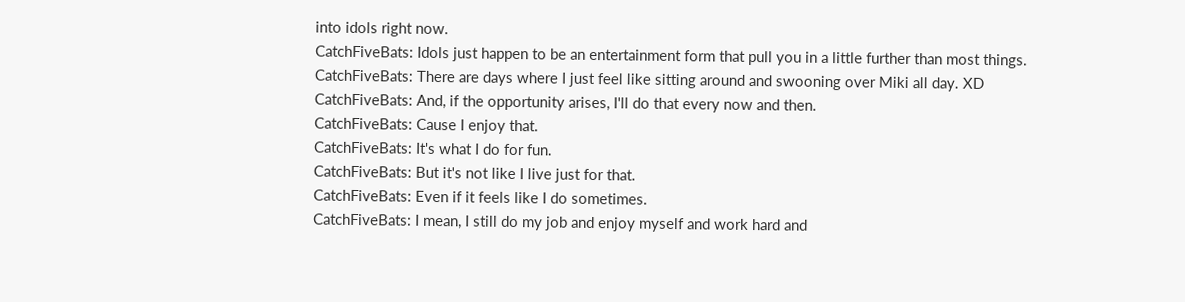into idols right now.
CatchFiveBats: Idols just happen to be an entertainment form that pull you in a little further than most things.
CatchFiveBats: There are days where I just feel like sitting around and swooning over Miki all day. XD
CatchFiveBats: And, if the opportunity arises, I'll do that every now and then.
CatchFiveBats: Cause I enjoy that.
CatchFiveBats: It's what I do for fun.
CatchFiveBats: But it's not like I live just for that.
CatchFiveBats: Even if it feels like I do sometimes.
CatchFiveBats: I mean, I still do my job and enjoy myself and work hard and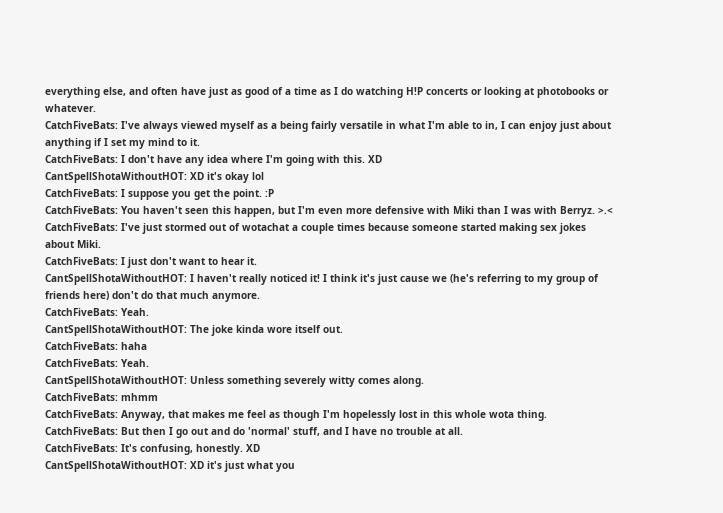everything else, and often have just as good of a time as I do watching H!P concerts or looking at photobooks or whatever.
CatchFiveBats: I've always viewed myself as a being fairly versatile in what I'm able to in, I can enjoy just about anything if I set my mind to it.
CatchFiveBats: I don't have any idea where I'm going with this. XD
CantSpellShotaWithoutHOT: XD it's okay lol
CatchFiveBats: I suppose you get the point. :P
CatchFiveBats: You haven't seen this happen, but I'm even more defensive with Miki than I was with Berryz. >.<
CatchFiveBats: I've just stormed out of wotachat a couple times because someone started making sex jokes about Miki.
CatchFiveBats: I just don't want to hear it.
CantSpellShotaWithoutHOT: I haven't really noticed it! I think it's just cause we (he's referring to my group of friends here) don't do that much anymore.
CatchFiveBats: Yeah.
CantSpellShotaWithoutHOT: The joke kinda wore itself out.
CatchFiveBats: haha
CatchFiveBats: Yeah.
CantSpellShotaWithoutHOT: Unless something severely witty comes along.
CatchFiveBats: mhmm
CatchFiveBats: Anyway, that makes me feel as though I'm hopelessly lost in this whole wota thing.
CatchFiveBats: But then I go out and do 'normal' stuff, and I have no trouble at all.
CatchFiveBats: It's confusing, honestly. XD
CantSpellShotaWithoutHOT: XD it's just what you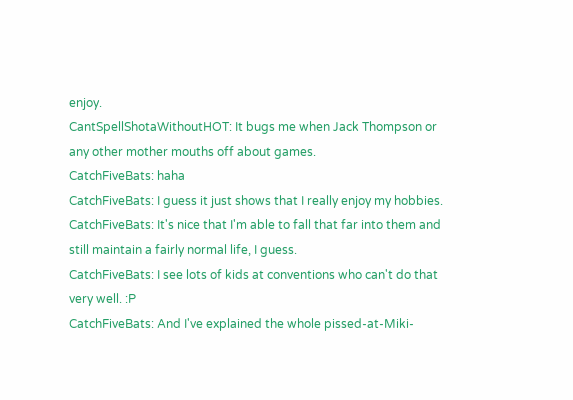enjoy.
CantSpellShotaWithoutHOT: It bugs me when Jack Thompson or any other mother mouths off about games.
CatchFiveBats: haha
CatchFiveBats: I guess it just shows that I really enjoy my hobbies.
CatchFiveBats: It's nice that I'm able to fall that far into them and still maintain a fairly normal life, I guess.
CatchFiveBats: I see lots of kids at conventions who can't do that very well. :P
CatchFiveBats: And I've explained the whole pissed-at-Miki-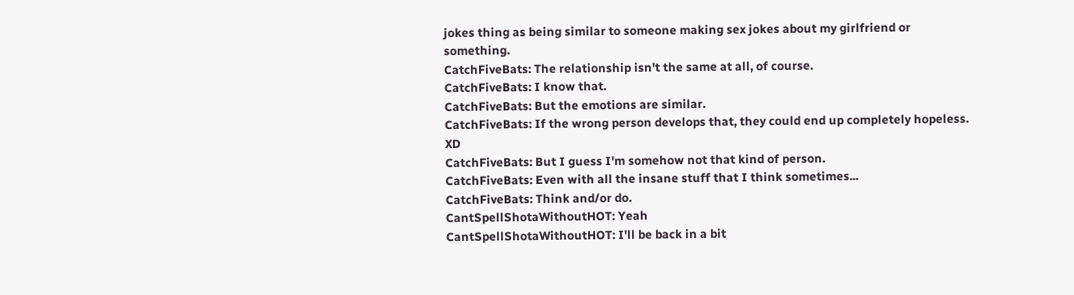jokes thing as being similar to someone making sex jokes about my girlfriend or something.
CatchFiveBats: The relationship isn't the same at all, of course.
CatchFiveBats: I know that.
CatchFiveBats: But the emotions are similar.
CatchFiveBats: If the wrong person develops that, they could end up completely hopeless. XD
CatchFiveBats: But I guess I'm somehow not that kind of person.
CatchFiveBats: Even with all the insane stuff that I think sometimes...
CatchFiveBats: Think and/or do.
CantSpellShotaWithoutHOT: Yeah
CantSpellShotaWithoutHOT: I'll be back in a bit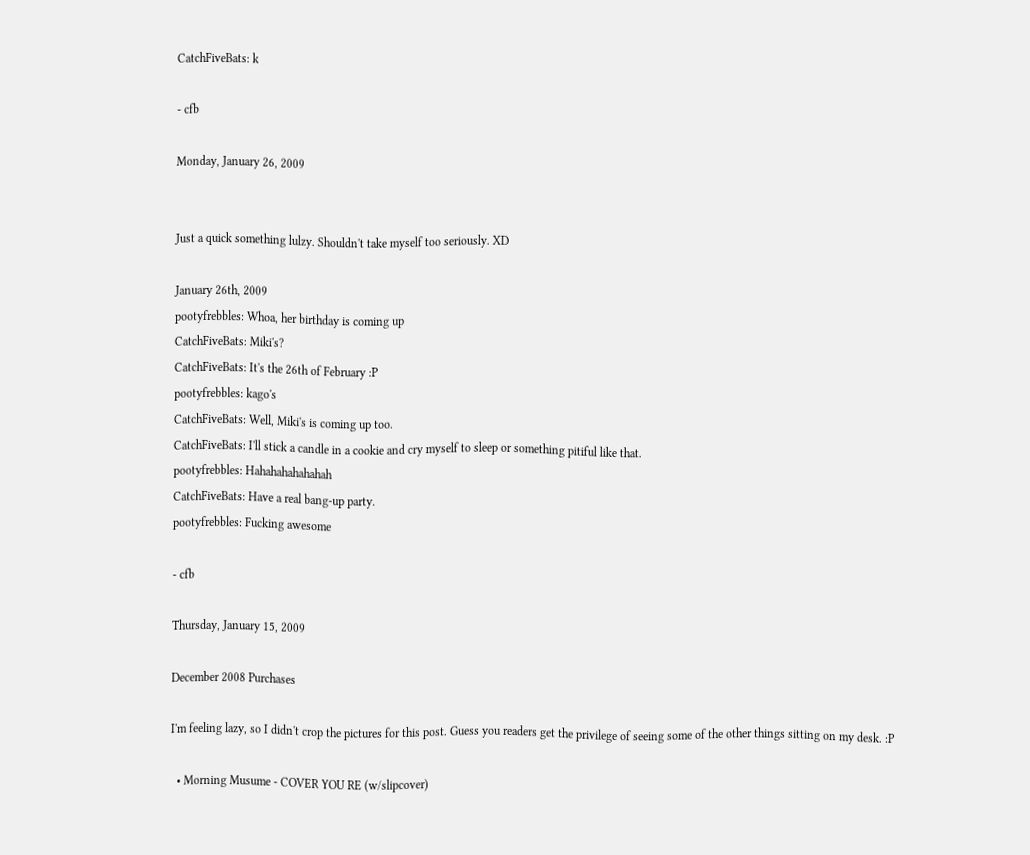CatchFiveBats: k

- cfb

Monday, January 26, 2009


Just a quick something lulzy. Shouldn't take myself too seriously. XD

January 26th, 2009
pootyfrebbles: Whoa, her birthday is coming up
CatchFiveBats: Miki's?
CatchFiveBats: It's the 26th of February :P
pootyfrebbles: kago's
CatchFiveBats: Well, Miki's is coming up too.
CatchFiveBats: I'll stick a candle in a cookie and cry myself to sleep or something pitiful like that.
pootyfrebbles: Hahahahahahahah
CatchFiveBats: Have a real bang-up party.
pootyfrebbles: Fucking awesome

- cfb

Thursday, January 15, 2009

December 2008 Purchases

I'm feeling lazy, so I didn't crop the pictures for this post. Guess you readers get the privilege of seeing some of the other things sitting on my desk. :P

  • Morning Musume - COVER YOU RE (w/slipcover)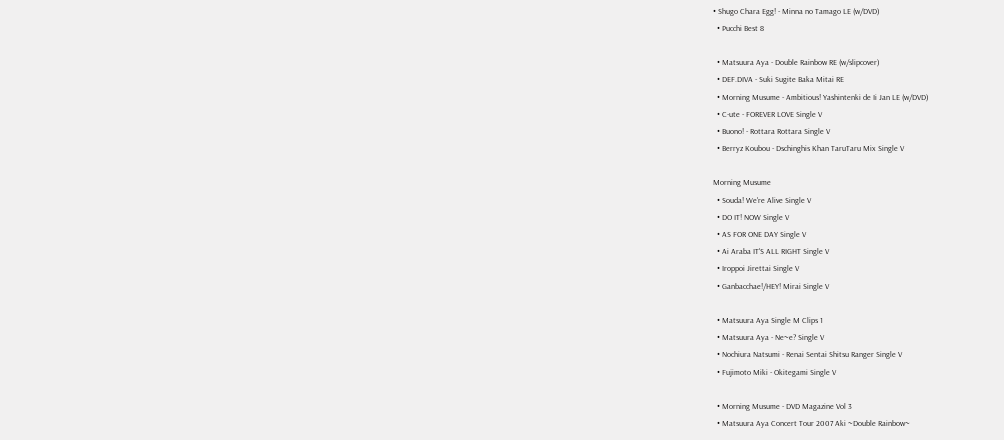• Shugo Chara Egg! - Minna no Tamago LE (w/DVD)
  • Pucchi Best 8

  • Matsuura Aya - Double Rainbow RE (w/slipcover)
  • DEF.DIVA - Suki Sugite Baka Mitai RE
  • Morning Musume - Ambitious! Yashintenki de Ii Jan LE (w/DVD)
  • C-ute - FOREVER LOVE Single V
  • Buono! - Rottara Rottara Single V
  • Berryz Koubou - Dschinghis Khan TaruTaru Mix Single V

Morning Musume
  • Souda! We're Alive Single V
  • DO IT! NOW Single V
  • AS FOR ONE DAY Single V
  • Ai Araba IT'S ALL RIGHT Single V
  • Iroppoi Jirettai Single V
  • Ganbacchae!/HEY! Mirai Single V

  • Matsuura Aya Single M Clips 1
  • Matsuura Aya - Ne~e? Single V
  • Nochiura Natsumi - Renai Sentai Shitsu Ranger Single V
  • Fujimoto Miki - Okitegami Single V

  • Morning Musume - DVD Magazine Vol 3
  • Matsuura Aya Concert Tour 2007 Aki ~Double Rainbow~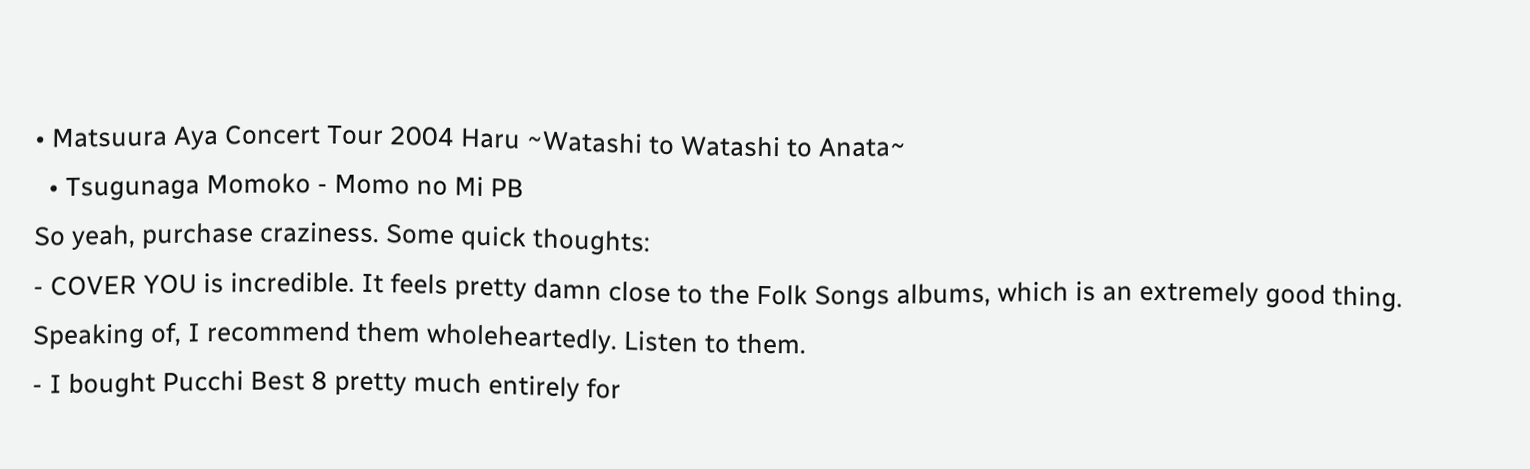• Matsuura Aya Concert Tour 2004 Haru ~Watashi to Watashi to Anata~
  • Tsugunaga Momoko - Momo no Mi PB
So yeah, purchase craziness. Some quick thoughts:
- COVER YOU is incredible. It feels pretty damn close to the Folk Songs albums, which is an extremely good thing. Speaking of, I recommend them wholeheartedly. Listen to them.
- I bought Pucchi Best 8 pretty much entirely for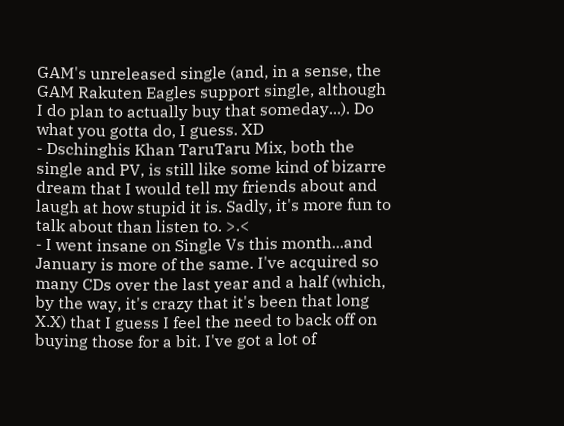GAM's unreleased single (and, in a sense, the GAM Rakuten Eagles support single, although I do plan to actually buy that someday...). Do what you gotta do, I guess. XD
- Dschinghis Khan TaruTaru Mix, both the single and PV, is still like some kind of bizarre dream that I would tell my friends about and laugh at how stupid it is. Sadly, it's more fun to talk about than listen to. >.<
- I went insane on Single Vs this month...and January is more of the same. I've acquired so many CDs over the last year and a half (which, by the way, it's crazy that it's been that long X.X) that I guess I feel the need to back off on buying those for a bit. I've got a lot of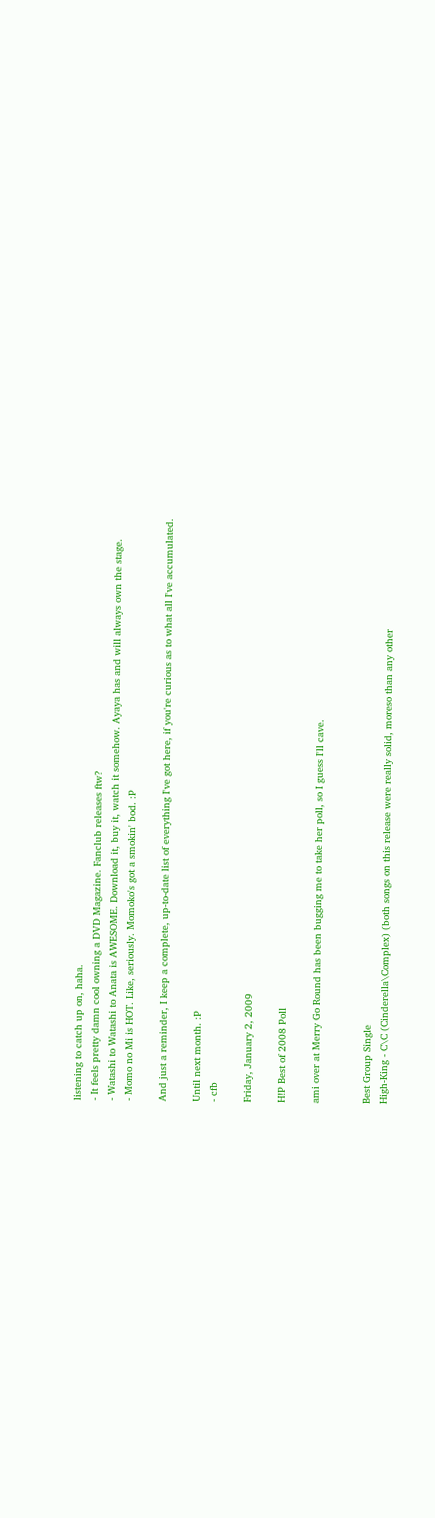listening to catch up on, haha.
- It feels pretty damn cool owning a DVD Magazine. Fanclub releases ftw?
- Watashi to Watashi to Anata is AWESOME. Download it, buy it, watch it somehow. Ayaya has and will always own the stage.
- Momo no Mi is HOT. Like, seriously. Momoko's got a smokin' bod. :P

And just a reminder, I keep a complete, up-to-date list of everything I've got here, if you're curious as to what all I've accumulated.

Until next month. :P
- cfb

Friday, January 2, 2009

H!P Best of 2008 Poll

ami over at Merry Go Round has been bugging me to take her poll, so I guess I'll cave.


Best Group Single
High-King - C\C (Cinderella\Complex) (both songs on this release were really solid, moreso than any other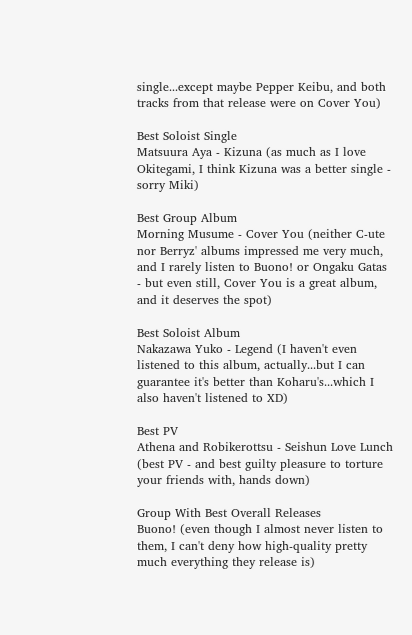single...except maybe Pepper Keibu, and both tracks from that release were on Cover You)

Best Soloist Single
Matsuura Aya - Kizuna (as much as I love Okitegami, I think Kizuna was a better single - sorry Miki)

Best Group Album
Morning Musume - Cover You (neither C-ute nor Berryz' albums impressed me very much, and I rarely listen to Buono! or Ongaku Gatas - but even still, Cover You is a great album, and it deserves the spot)

Best Soloist Album
Nakazawa Yuko - Legend (I haven't even listened to this album, actually...but I can guarantee it's better than Koharu's...which I also haven't listened to XD)

Best PV
Athena and Robikerottsu - Seishun Love Lunch (best PV - and best guilty pleasure to torture your friends with, hands down)

Group With Best Overall Releases
Buono! (even though I almost never listen to them, I can't deny how high-quality pretty much everything they release is)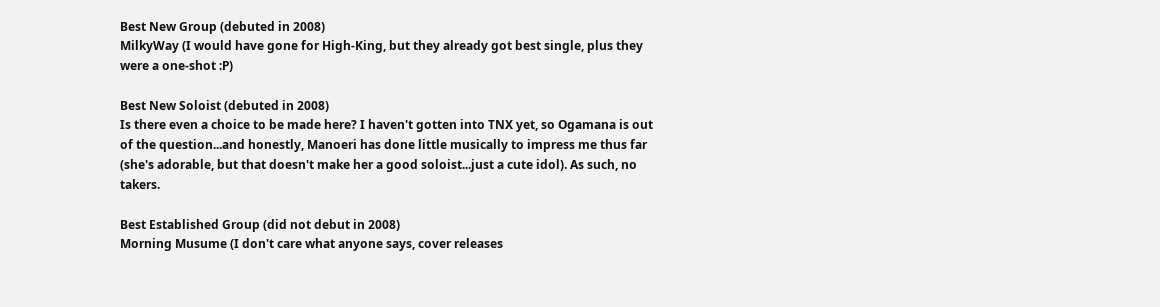Best New Group (debuted in 2008)
MilkyWay (I would have gone for High-King, but they already got best single, plus they were a one-shot :P)

Best New Soloist (debuted in 2008)
Is there even a choice to be made here? I haven't gotten into TNX yet, so Ogamana is out of the question...and honestly, Manoeri has done little musically to impress me thus far (she's adorable, but that doesn't make her a good soloist...just a cute idol). As such, no takers.

Best Established Group (did not debut in 2008)
Morning Musume (I don't care what anyone says, cover releases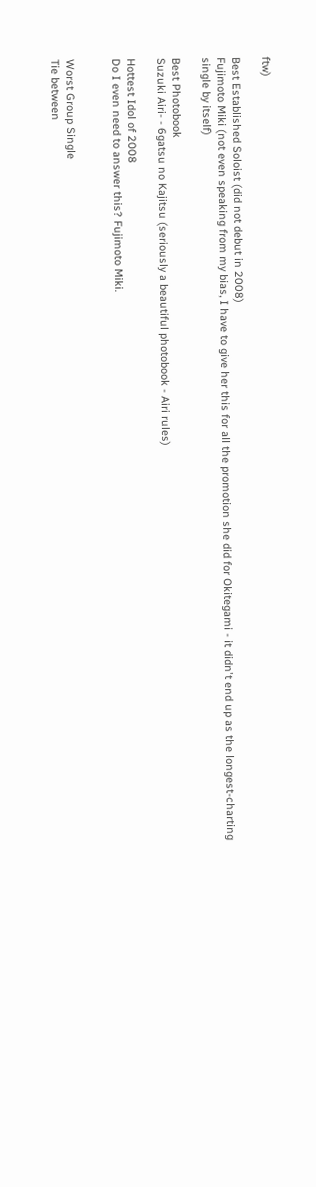ftw)

Best Established Soloist (did not debut in 2008)
Fujimoto Miki (not even speaking from my bias, I have to give her this for all the promotion she did for Okitegami - it didn't end up as the longest-charting single by itself)

Best Photobook
Suzuki Airi- - 6gatsu no Kajitsu (seriously a beautiful photobook - Airi rules)

Hottest Idol of 2008
Do I even need to answer this? Fujimoto Miki.


Worst Group Single
Tie between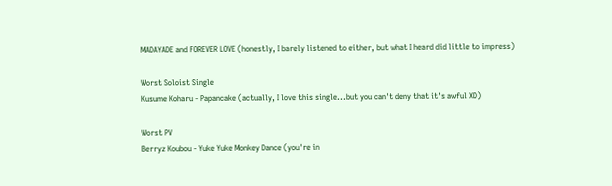MADAYADE and FOREVER LOVE (honestly, I barely listened to either, but what I heard did little to impress)

Worst Soloist Single
Kusume Koharu - Papancake (actually, I love this single...but you can't deny that it's awful XD)

Worst PV
Berryz Koubou - Yuke Yuke Monkey Dance (you're in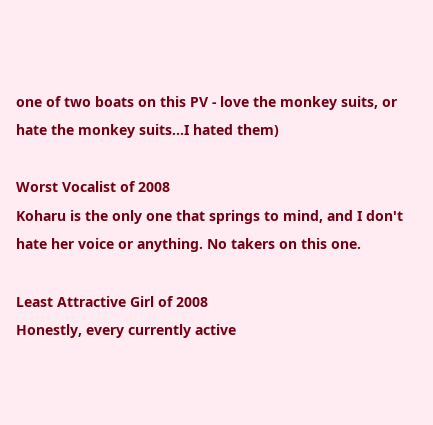one of two boats on this PV - love the monkey suits, or hate the monkey suits...I hated them)

Worst Vocalist of 2008
Koharu is the only one that springs to mind, and I don't hate her voice or anything. No takers on this one.

Least Attractive Girl of 2008
Honestly, every currently active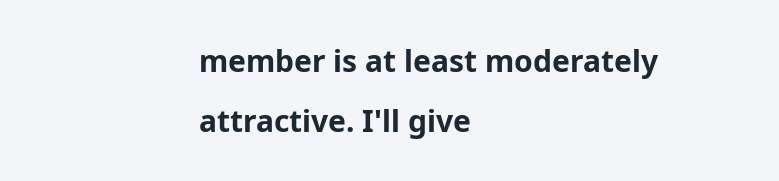member is at least moderately attractive. I'll give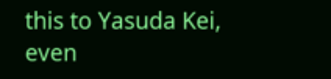this to Yasuda Kei, even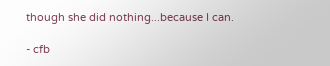though she did nothing...because I can.

- cfb